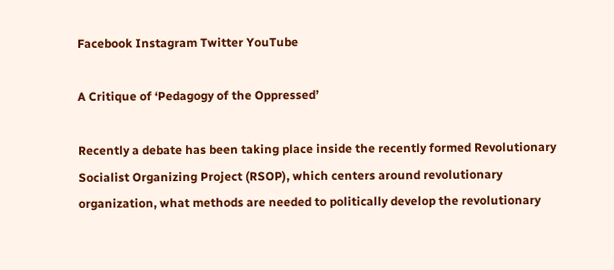Facebook Instagram Twitter YouTube

A Critique of ‘Pedagogy of the Oppressed’

Recently a debate has been taking place inside the recently formed Revolutionary Socialist Organizing Project (RSOP), which centers around revolutionary organization, what methods are needed to politically develop the revolutionary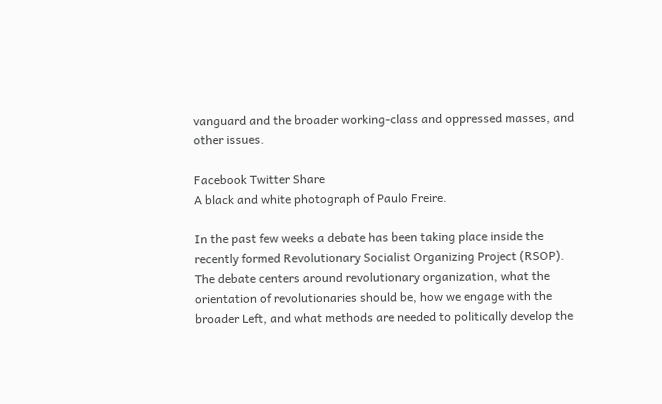vanguard and the broader working-class and oppressed masses, and other issues.

Facebook Twitter Share
A black and white photograph of Paulo Freire.

In the past few weeks a debate has been taking place inside the recently formed Revolutionary Socialist Organizing Project (RSOP). The debate centers around revolutionary organization, what the orientation of revolutionaries should be, how we engage with the broader Left, and what methods are needed to politically develop the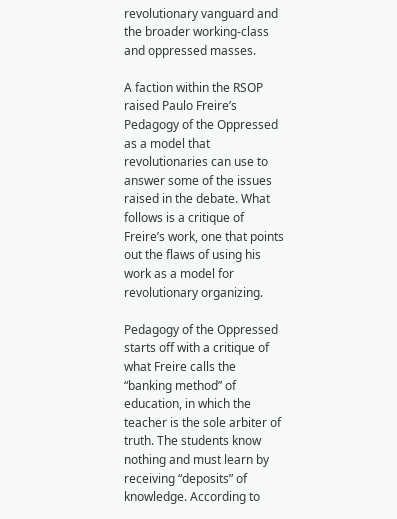revolutionary vanguard and the broader working-class and oppressed masses.

A faction within the RSOP raised Paulo Freire’s Pedagogy of the Oppressed as a model that revolutionaries can use to answer some of the issues raised in the debate. What follows is a critique of Freire’s work, one that points out the flaws of using his work as a model for revolutionary organizing.

Pedagogy of the Oppressed starts off with a critique of what Freire calls the “banking method” of education, in which the teacher is the sole arbiter of truth. The students know nothing and must learn by receiving “deposits” of knowledge. According to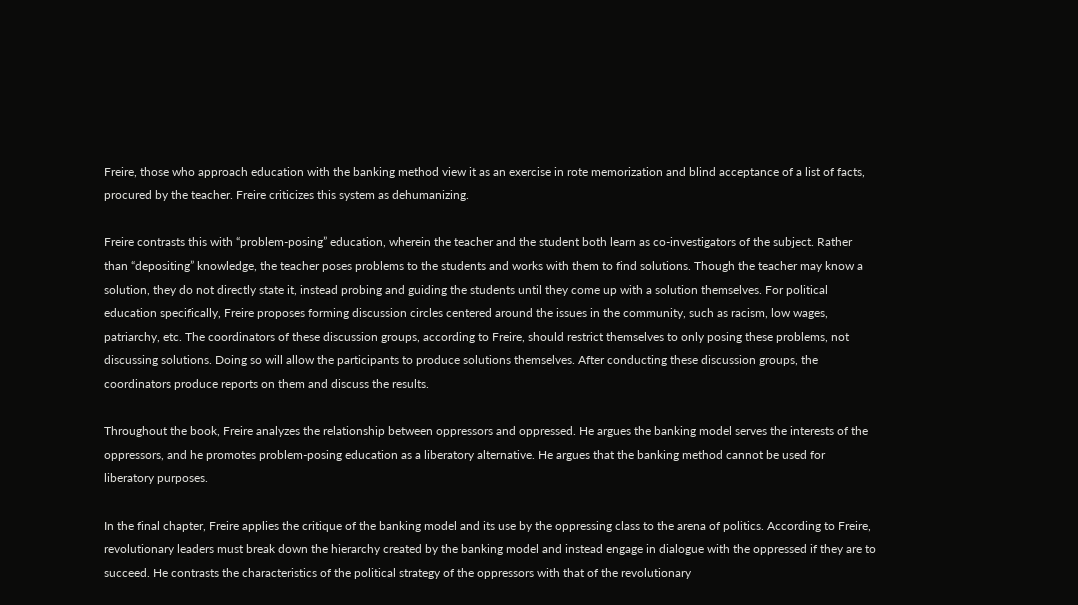Freire, those who approach education with the banking method view it as an exercise in rote memorization and blind acceptance of a list of facts, procured by the teacher. Freire criticizes this system as dehumanizing.

Freire contrasts this with “problem-posing” education, wherein the teacher and the student both learn as co-investigators of the subject. Rather than “depositing” knowledge, the teacher poses problems to the students and works with them to find solutions. Though the teacher may know a solution, they do not directly state it, instead probing and guiding the students until they come up with a solution themselves. For political education specifically, Freire proposes forming discussion circles centered around the issues in the community, such as racism, low wages, patriarchy, etc. The coordinators of these discussion groups, according to Freire, should restrict themselves to only posing these problems, not discussing solutions. Doing so will allow the participants to produce solutions themselves. After conducting these discussion groups, the coordinators produce reports on them and discuss the results.

Throughout the book, Freire analyzes the relationship between oppressors and oppressed. He argues the banking model serves the interests of the oppressors, and he promotes problem-posing education as a liberatory alternative. He argues that the banking method cannot be used for liberatory purposes.

In the final chapter, Freire applies the critique of the banking model and its use by the oppressing class to the arena of politics. According to Freire, revolutionary leaders must break down the hierarchy created by the banking model and instead engage in dialogue with the oppressed if they are to succeed. He contrasts the characteristics of the political strategy of the oppressors with that of the revolutionary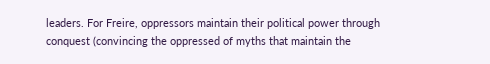leaders. For Freire, oppressors maintain their political power through conquest (convincing the oppressed of myths that maintain the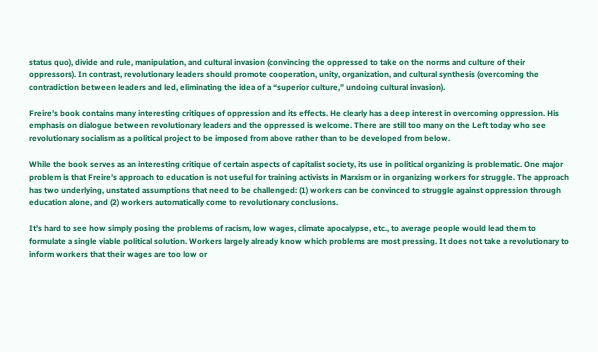status quo), divide and rule, manipulation, and cultural invasion (convincing the oppressed to take on the norms and culture of their oppressors). In contrast, revolutionary leaders should promote cooperation, unity, organization, and cultural synthesis (overcoming the contradiction between leaders and led, eliminating the idea of a “superior culture,” undoing cultural invasion).

Freire’s book contains many interesting critiques of oppression and its effects. He clearly has a deep interest in overcoming oppression. His emphasis on dialogue between revolutionary leaders and the oppressed is welcome. There are still too many on the Left today who see revolutionary socialism as a political project to be imposed from above rather than to be developed from below.

While the book serves as an interesting critique of certain aspects of capitalist society, its use in political organizing is problematic. One major problem is that Freire’s approach to education is not useful for training activists in Marxism or in organizing workers for struggle. The approach has two underlying, unstated assumptions that need to be challenged: (1) workers can be convinced to struggle against oppression through education alone, and (2) workers automatically come to revolutionary conclusions.

It’s hard to see how simply posing the problems of racism, low wages, climate apocalypse, etc., to average people would lead them to formulate a single viable political solution. Workers largely already know which problems are most pressing. It does not take a revolutionary to inform workers that their wages are too low or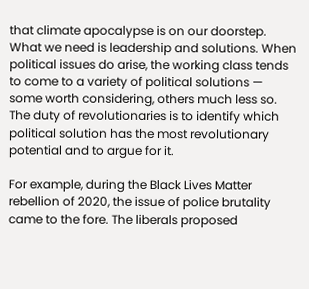that climate apocalypse is on our doorstep. What we need is leadership and solutions. When political issues do arise, the working class tends to come to a variety of political solutions — some worth considering, others much less so. The duty of revolutionaries is to identify which political solution has the most revolutionary potential and to argue for it.

For example, during the Black Lives Matter rebellion of 2020, the issue of police brutality came to the fore. The liberals proposed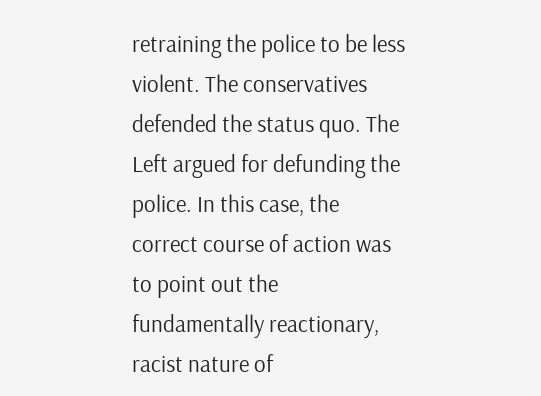retraining the police to be less violent. The conservatives defended the status quo. The Left argued for defunding the police. In this case, the correct course of action was to point out the fundamentally reactionary, racist nature of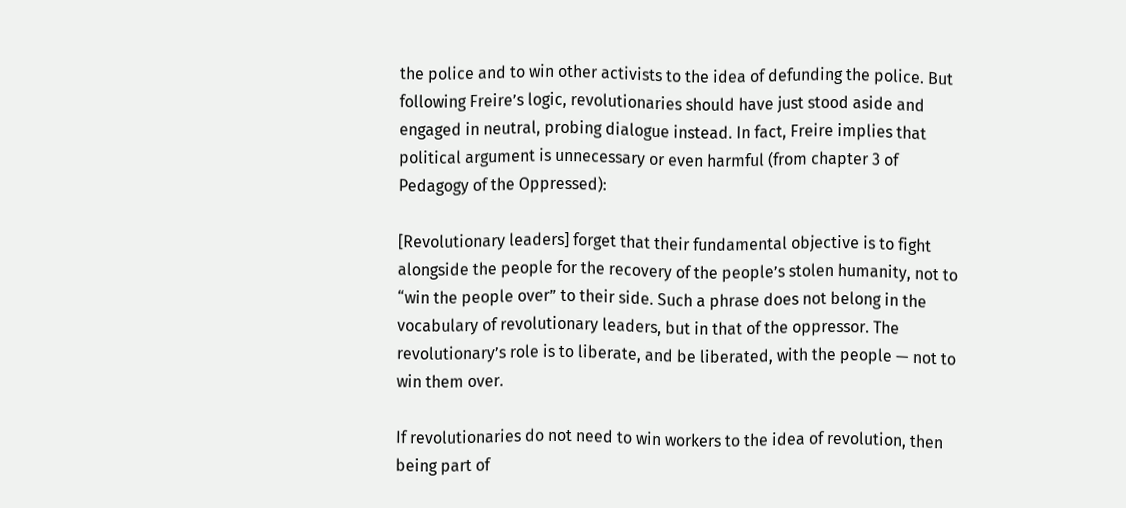the police and to win other activists to the idea of defunding the police. But following Freire’s logic, revolutionaries should have just stood aside and engaged in neutral, probing dialogue instead. In fact, Freire implies that political argument is unnecessary or even harmful (from chapter 3 of Pedagogy of the Oppressed):

[Revolutionary leaders] forget that their fundamental objective is to fight alongside the people for the recovery of the people’s stolen humanity, not to “win the people over” to their side. Such a phrase does not belong in the vocabulary of revolutionary leaders, but in that of the oppressor. The revolutionary’s role is to liberate, and be liberated, with the people — not to win them over.

If revolutionaries do not need to win workers to the idea of revolution, then being part of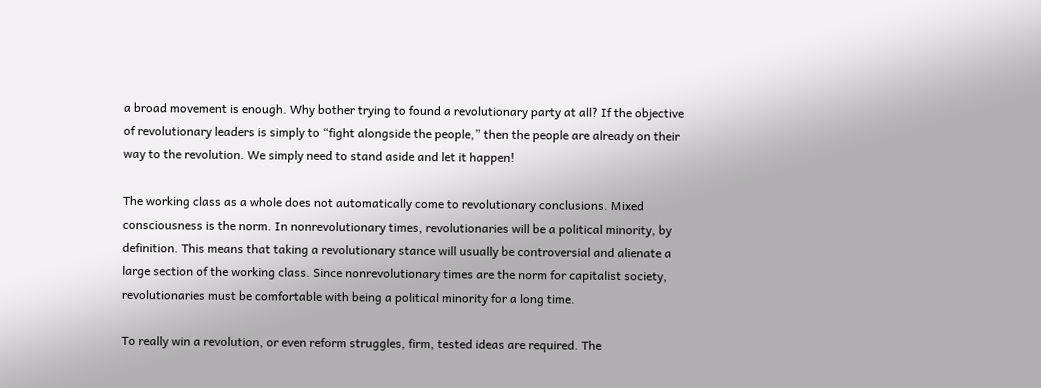a broad movement is enough. Why bother trying to found a revolutionary party at all? If the objective of revolutionary leaders is simply to “fight alongside the people,” then the people are already on their way to the revolution. We simply need to stand aside and let it happen!

The working class as a whole does not automatically come to revolutionary conclusions. Mixed consciousness is the norm. In nonrevolutionary times, revolutionaries will be a political minority, by definition. This means that taking a revolutionary stance will usually be controversial and alienate a large section of the working class. Since nonrevolutionary times are the norm for capitalist society, revolutionaries must be comfortable with being a political minority for a long time.

To really win a revolution, or even reform struggles, firm, tested ideas are required. The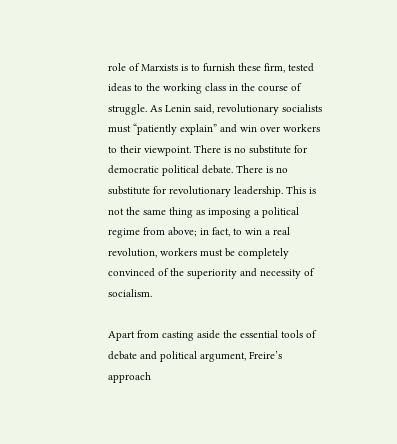role of Marxists is to furnish these firm, tested ideas to the working class in the course of struggle. As Lenin said, revolutionary socialists must “patiently explain” and win over workers to their viewpoint. There is no substitute for democratic political debate. There is no substitute for revolutionary leadership. This is not the same thing as imposing a political regime from above; in fact, to win a real revolution, workers must be completely convinced of the superiority and necessity of socialism.

Apart from casting aside the essential tools of debate and political argument, Freire’s approach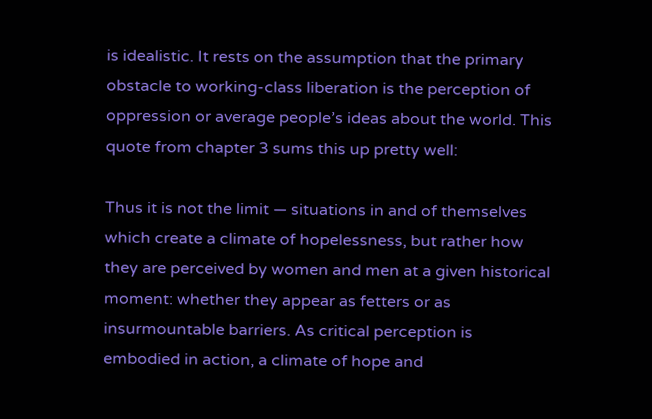is idealistic. It rests on the assumption that the primary obstacle to working-class liberation is the perception of oppression or average people’s ideas about the world. This quote from chapter 3 sums this up pretty well:

Thus it is not the limit — situations in and of themselves which create a climate of hopelessness, but rather how they are perceived by women and men at a given historical moment: whether they appear as fetters or as insurmountable barriers. As critical perception is embodied in action, a climate of hope and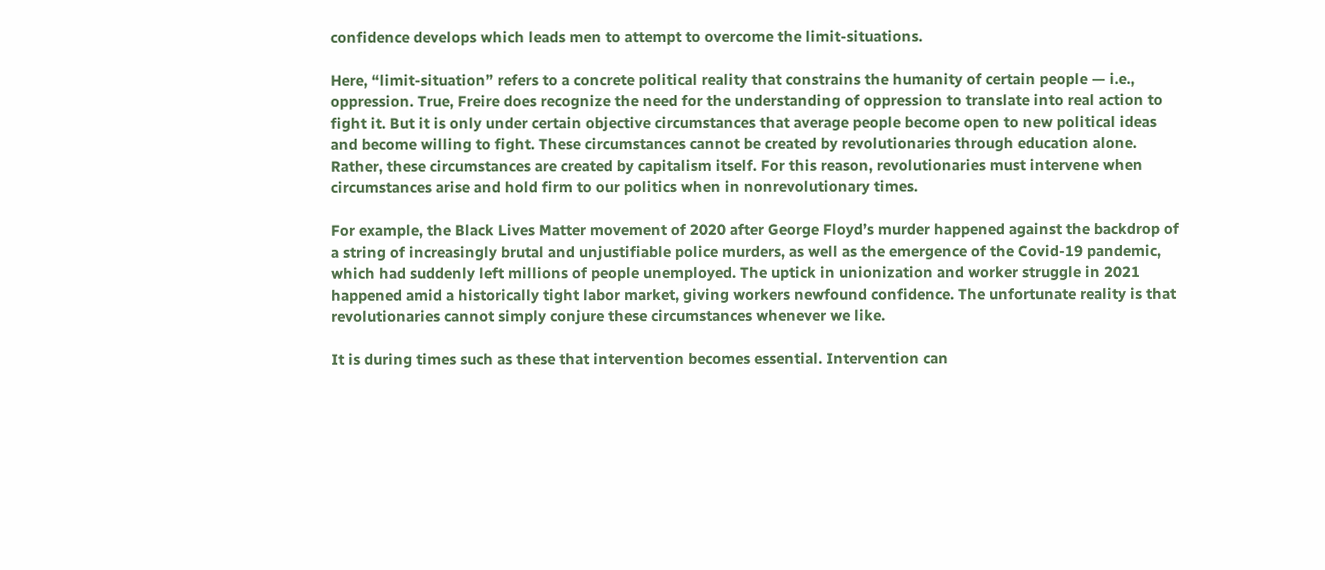confidence develops which leads men to attempt to overcome the limit-situations.

Here, “limit-situation” refers to a concrete political reality that constrains the humanity of certain people — i.e., oppression. True, Freire does recognize the need for the understanding of oppression to translate into real action to fight it. But it is only under certain objective circumstances that average people become open to new political ideas and become willing to fight. These circumstances cannot be created by revolutionaries through education alone. Rather, these circumstances are created by capitalism itself. For this reason, revolutionaries must intervene when circumstances arise and hold firm to our politics when in nonrevolutionary times.

For example, the Black Lives Matter movement of 2020 after George Floyd’s murder happened against the backdrop of a string of increasingly brutal and unjustifiable police murders, as well as the emergence of the Covid-19 pandemic, which had suddenly left millions of people unemployed. The uptick in unionization and worker struggle in 2021 happened amid a historically tight labor market, giving workers newfound confidence. The unfortunate reality is that revolutionaries cannot simply conjure these circumstances whenever we like.

It is during times such as these that intervention becomes essential. Intervention can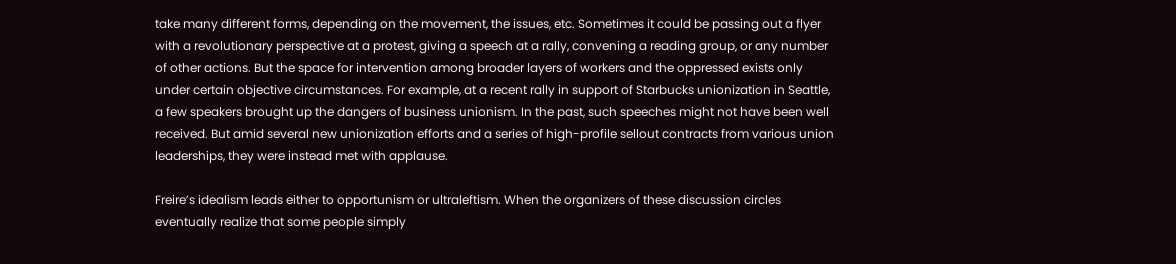take many different forms, depending on the movement, the issues, etc. Sometimes it could be passing out a flyer with a revolutionary perspective at a protest, giving a speech at a rally, convening a reading group, or any number of other actions. But the space for intervention among broader layers of workers and the oppressed exists only under certain objective circumstances. For example, at a recent rally in support of Starbucks unionization in Seattle, a few speakers brought up the dangers of business unionism. In the past, such speeches might not have been well received. But amid several new unionization efforts and a series of high-profile sellout contracts from various union leaderships, they were instead met with applause.

Freire’s idealism leads either to opportunism or ultraleftism. When the organizers of these discussion circles eventually realize that some people simply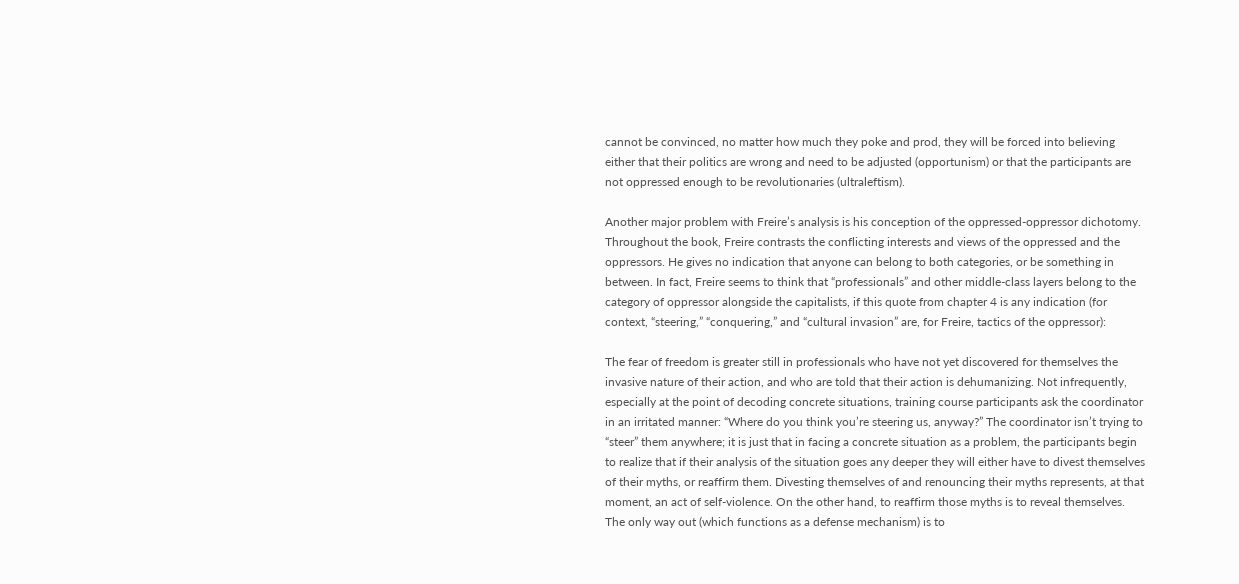cannot be convinced, no matter how much they poke and prod, they will be forced into believing either that their politics are wrong and need to be adjusted (opportunism) or that the participants are not oppressed enough to be revolutionaries (ultraleftism).

Another major problem with Freire’s analysis is his conception of the oppressed-oppressor dichotomy. Throughout the book, Freire contrasts the conflicting interests and views of the oppressed and the oppressors. He gives no indication that anyone can belong to both categories, or be something in between. In fact, Freire seems to think that “professionals” and other middle-class layers belong to the category of oppressor alongside the capitalists, if this quote from chapter 4 is any indication (for context, “steering,” “conquering,” and “cultural invasion” are, for Freire, tactics of the oppressor):

The fear of freedom is greater still in professionals who have not yet discovered for themselves the invasive nature of their action, and who are told that their action is dehumanizing. Not infrequently, especially at the point of decoding concrete situations, training course participants ask the coordinator in an irritated manner: “Where do you think you’re steering us, anyway?” The coordinator isn’t trying to “steer” them anywhere; it is just that in facing a concrete situation as a problem, the participants begin to realize that if their analysis of the situation goes any deeper they will either have to divest themselves of their myths, or reaffirm them. Divesting themselves of and renouncing their myths represents, at that moment, an act of self-violence. On the other hand, to reaffirm those myths is to reveal themselves. The only way out (which functions as a defense mechanism) is to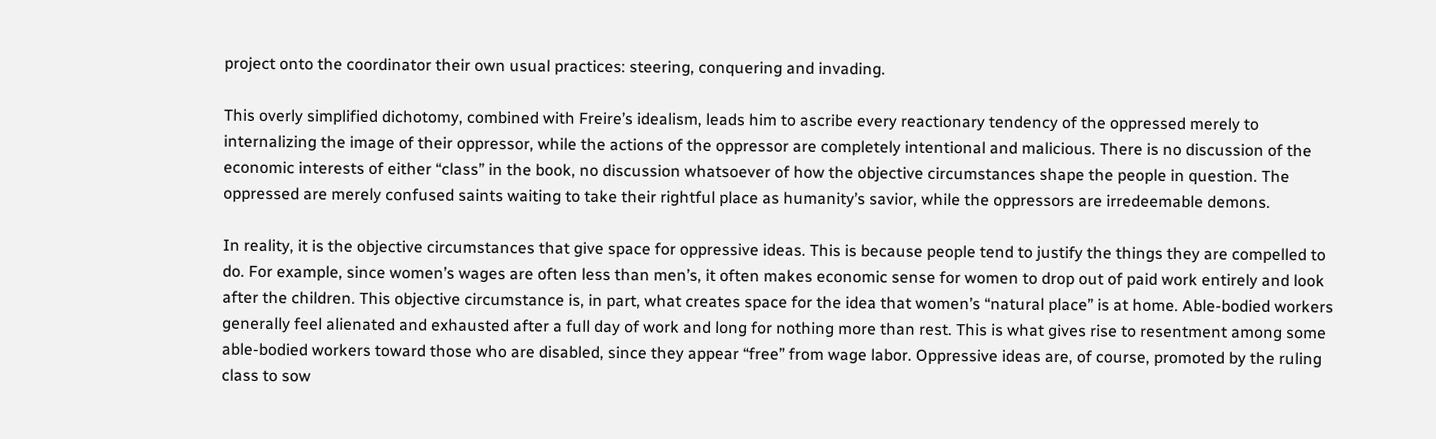project onto the coordinator their own usual practices: steering, conquering and invading.

This overly simplified dichotomy, combined with Freire’s idealism, leads him to ascribe every reactionary tendency of the oppressed merely to internalizing the image of their oppressor, while the actions of the oppressor are completely intentional and malicious. There is no discussion of the economic interests of either “class” in the book, no discussion whatsoever of how the objective circumstances shape the people in question. The oppressed are merely confused saints waiting to take their rightful place as humanity’s savior, while the oppressors are irredeemable demons.

In reality, it is the objective circumstances that give space for oppressive ideas. This is because people tend to justify the things they are compelled to do. For example, since women’s wages are often less than men’s, it often makes economic sense for women to drop out of paid work entirely and look after the children. This objective circumstance is, in part, what creates space for the idea that women’s “natural place” is at home. Able-bodied workers generally feel alienated and exhausted after a full day of work and long for nothing more than rest. This is what gives rise to resentment among some able-bodied workers toward those who are disabled, since they appear “free” from wage labor. Oppressive ideas are, of course, promoted by the ruling class to sow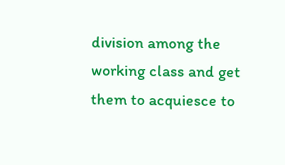division among the working class and get them to acquiesce to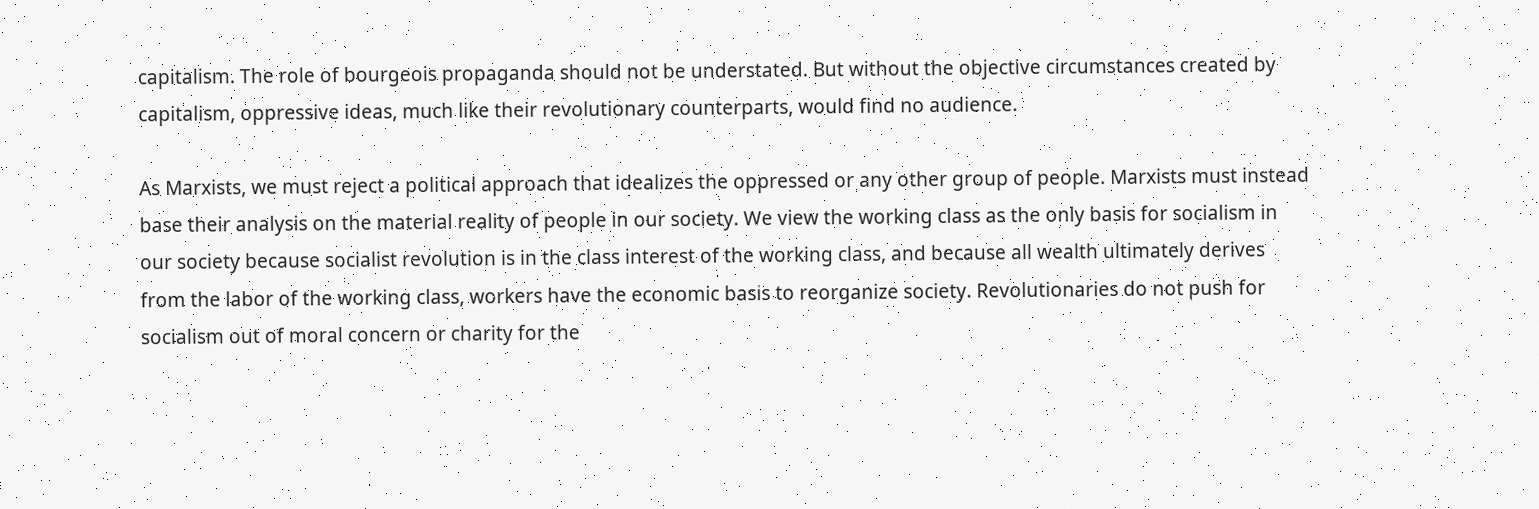capitalism. The role of bourgeois propaganda should not be understated. But without the objective circumstances created by capitalism, oppressive ideas, much like their revolutionary counterparts, would find no audience.

As Marxists, we must reject a political approach that idealizes the oppressed or any other group of people. Marxists must instead base their analysis on the material reality of people in our society. We view the working class as the only basis for socialism in our society because socialist revolution is in the class interest of the working class, and because all wealth ultimately derives from the labor of the working class, workers have the economic basis to reorganize society. Revolutionaries do not push for socialism out of moral concern or charity for the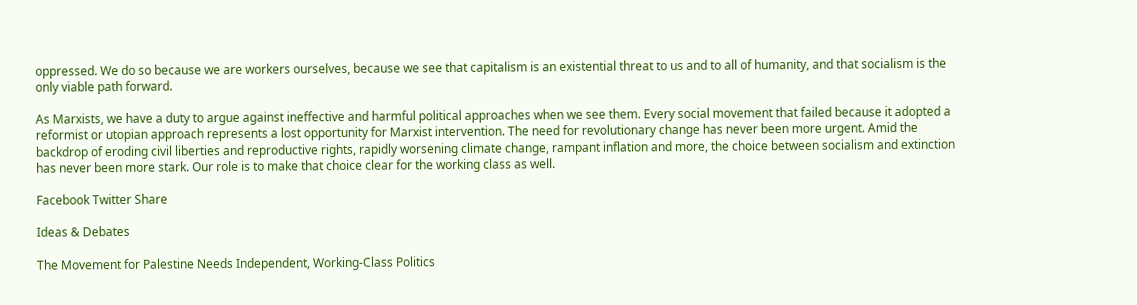oppressed. We do so because we are workers ourselves, because we see that capitalism is an existential threat to us and to all of humanity, and that socialism is the only viable path forward.

As Marxists, we have a duty to argue against ineffective and harmful political approaches when we see them. Every social movement that failed because it adopted a reformist or utopian approach represents a lost opportunity for Marxist intervention. The need for revolutionary change has never been more urgent. Amid the backdrop of eroding civil liberties and reproductive rights, rapidly worsening climate change, rampant inflation and more, the choice between socialism and extinction has never been more stark. Our role is to make that choice clear for the working class as well.

Facebook Twitter Share

Ideas & Debates

The Movement for Palestine Needs Independent, Working-Class Politics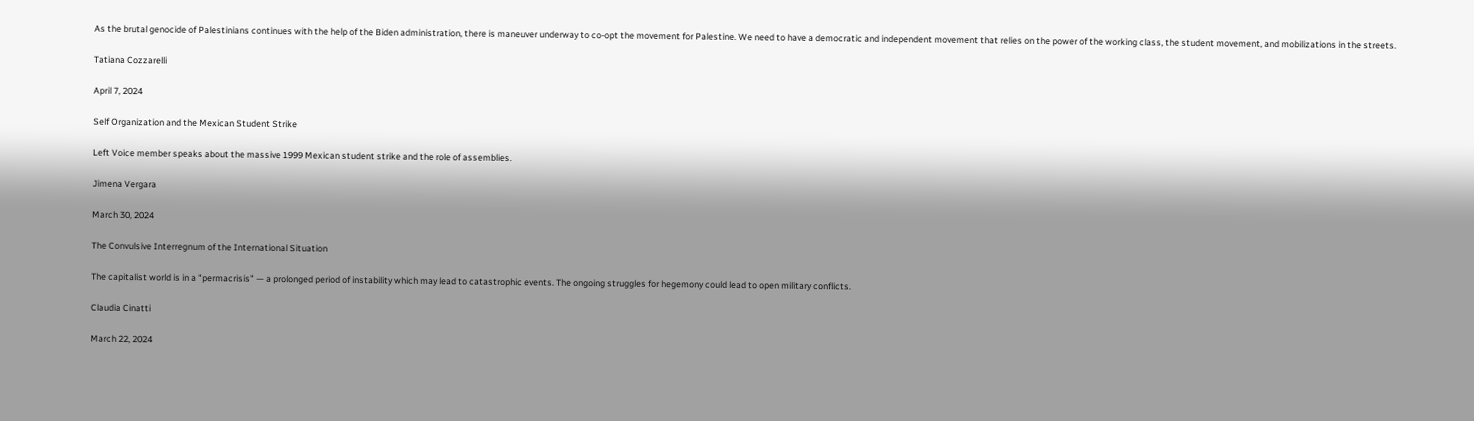As the brutal genocide of Palestinians continues with the help of the Biden administration, there is maneuver underway to co-opt the movement for Palestine. We need to have a democratic and independent movement that relies on the power of the working class, the student movement, and mobilizations in the streets.

Tatiana Cozzarelli

April 7, 2024

Self Organization and the Mexican Student Strike

Left Voice member speaks about the massive 1999 Mexican student strike and the role of assemblies.

Jimena Vergara

March 30, 2024

The Convulsive Interregnum of the International Situation

The capitalist world is in a "permacrisis" — a prolonged period of instability which may lead to catastrophic events. The ongoing struggles for hegemony could lead to open military conflicts.

Claudia Cinatti

March 22, 2024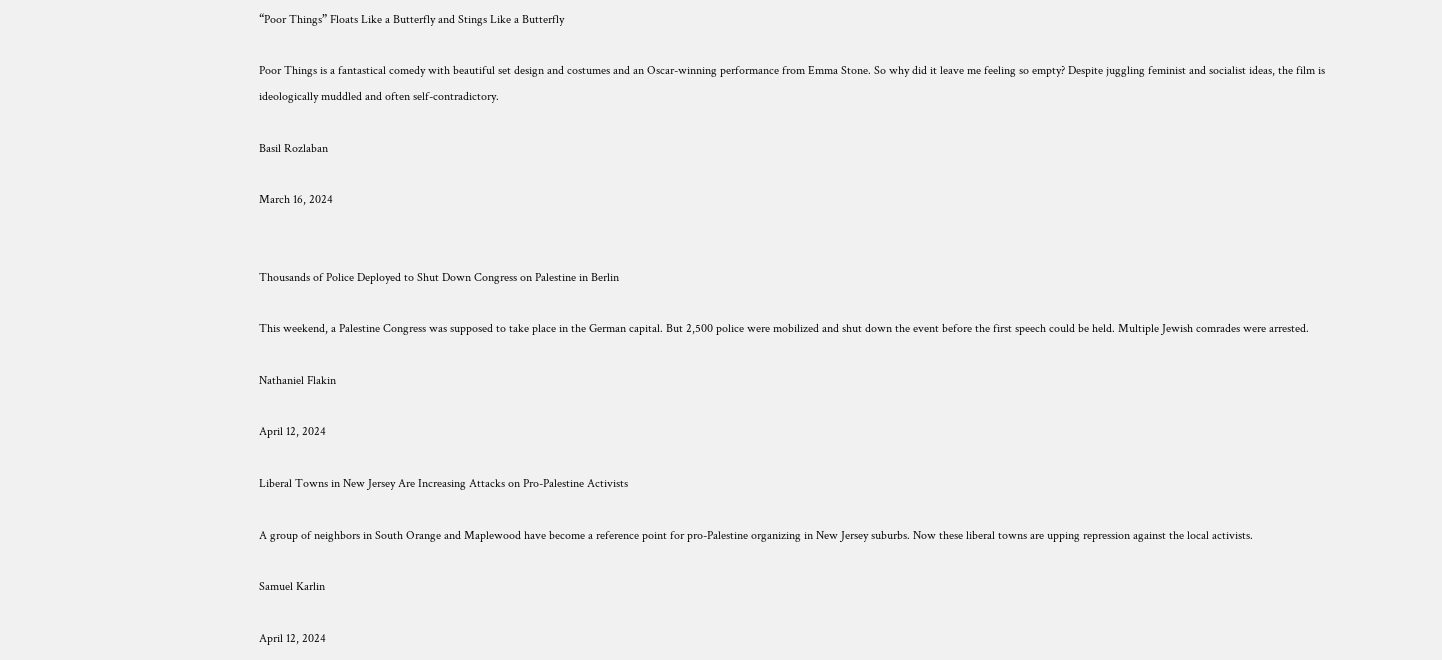“Poor Things” Floats Like a Butterfly and Stings Like a Butterfly

Poor Things is a fantastical comedy with beautiful set design and costumes and an Oscar-winning performance from Emma Stone. So why did it leave me feeling so empty? Despite juggling feminist and socialist ideas, the film is ideologically muddled and often self-contradictory.

Basil Rozlaban

March 16, 2024


Thousands of Police Deployed to Shut Down Congress on Palestine in Berlin

This weekend, a Palestine Congress was supposed to take place in the German capital. But 2,500 police were mobilized and shut down the event before the first speech could be held. Multiple Jewish comrades were arrested.

Nathaniel Flakin

April 12, 2024

Liberal Towns in New Jersey Are Increasing Attacks on Pro-Palestine Activists

A group of neighbors in South Orange and Maplewood have become a reference point for pro-Palestine organizing in New Jersey suburbs. Now these liberal towns are upping repression against the local activists.

Samuel Karlin

April 12, 2024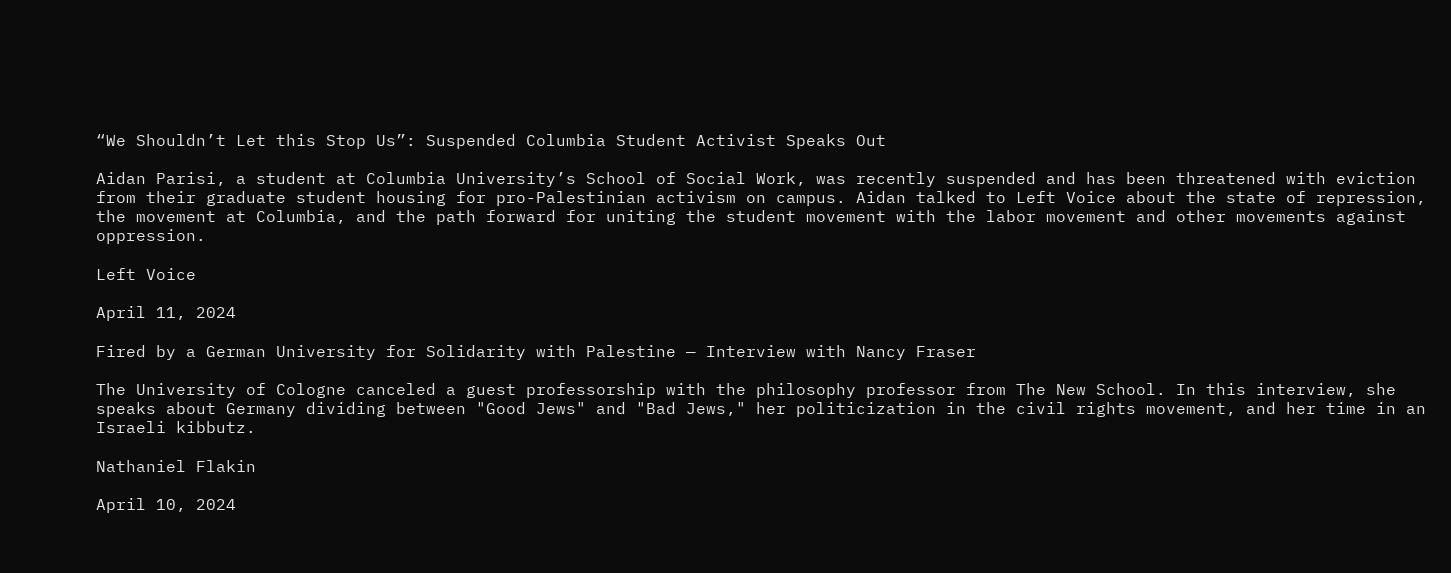“We Shouldn’t Let this Stop Us”: Suspended Columbia Student Activist Speaks Out

Aidan Parisi, a student at Columbia University’s School of Social Work, was recently suspended and has been threatened with eviction from their graduate student housing for pro-Palestinian activism on campus. Aidan talked to Left Voice about the state of repression, the movement at Columbia, and the path forward for uniting the student movement with the labor movement and other movements against oppression.

Left Voice

April 11, 2024

Fired by a German University for Solidarity with Palestine — Interview with Nancy Fraser

The University of Cologne canceled a guest professorship with the philosophy professor from The New School. In this interview, she speaks about Germany dividing between "Good Jews" and "Bad Jews," her politicization in the civil rights movement, and her time in an Israeli kibbutz.

Nathaniel Flakin

April 10, 2024